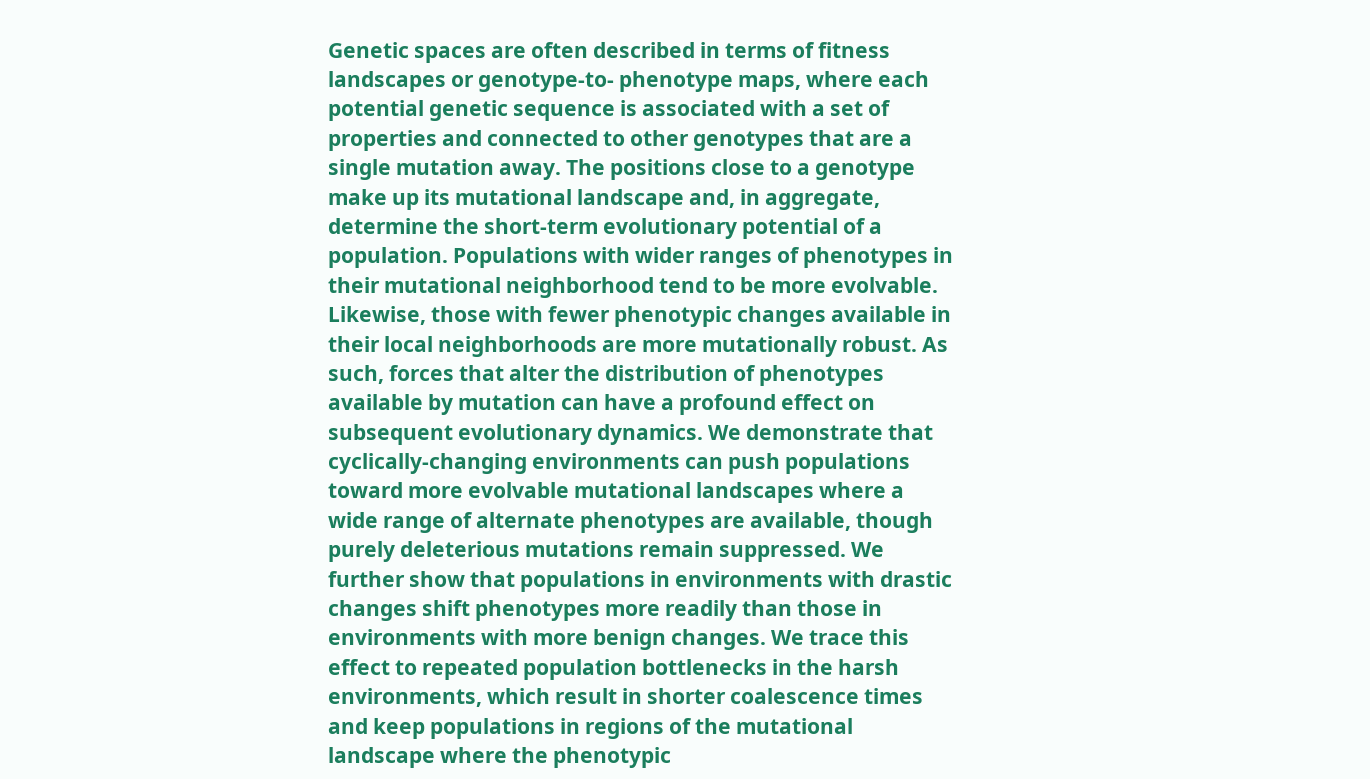Genetic spaces are often described in terms of fitness landscapes or genotype-to- phenotype maps, where each potential genetic sequence is associated with a set of properties and connected to other genotypes that are a single mutation away. The positions close to a genotype make up its mutational landscape and, in aggregate, determine the short-term evolutionary potential of a population. Populations with wider ranges of phenotypes in their mutational neighborhood tend to be more evolvable. Likewise, those with fewer phenotypic changes available in their local neighborhoods are more mutationally robust. As such, forces that alter the distribution of phenotypes available by mutation can have a profound effect on subsequent evolutionary dynamics. We demonstrate that cyclically-changing environments can push populations toward more evolvable mutational landscapes where a wide range of alternate phenotypes are available, though purely deleterious mutations remain suppressed. We further show that populations in environments with drastic changes shift phenotypes more readily than those in environments with more benign changes. We trace this effect to repeated population bottlenecks in the harsh environments, which result in shorter coalescence times and keep populations in regions of the mutational landscape where the phenotypic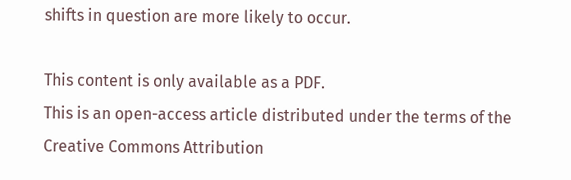shifts in question are more likely to occur.

This content is only available as a PDF.
This is an open-access article distributed under the terms of the Creative Commons Attribution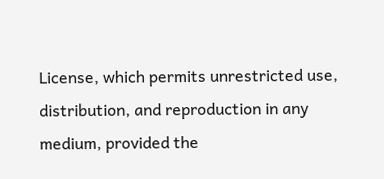License, which permits unrestricted use, distribution, and reproduction in any medium, provided the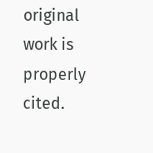original work is properly cited.